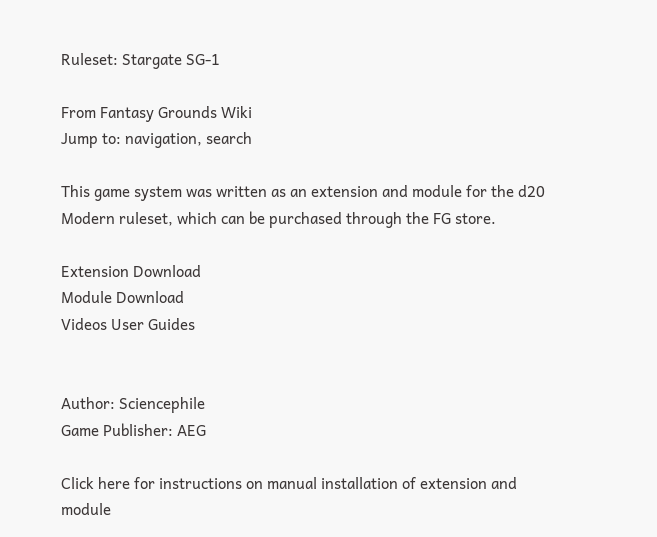Ruleset: Stargate SG-1

From Fantasy Grounds Wiki
Jump to: navigation, search

This game system was written as an extension and module for the d20 Modern ruleset, which can be purchased through the FG store.

Extension Download
Module Download
Videos User Guides


Author: Sciencephile
Game Publisher: AEG

Click here for instructions on manual installation of extension and module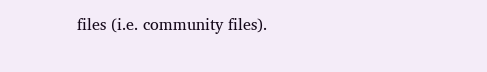files (i.e. community files).